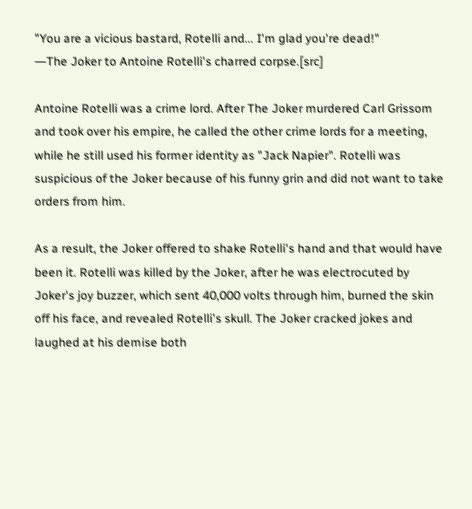"You are a vicious bastard, Rotelli and... I'm glad you're dead!"
―The Joker to Antoine Rotelli's charred corpse.[src]

Antoine Rotelli was a crime lord. After The Joker murdered Carl Grissom and took over his empire, he called the other crime lords for a meeting, while he still used his former identity as "Jack Napier". Rotelli was suspicious of the Joker because of his funny grin and did not want to take orders from him.

As a result, the Joker offered to shake Rotelli's hand and that would have been it. Rotelli was killed by the Joker, after he was electrocuted by Joker's joy buzzer, which sent 40,000 volts through him, burned the skin off his face, and revealed Rotelli's skull. The Joker cracked jokes and laughed at his demise both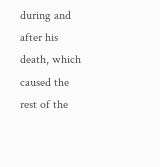during and after his death, which caused the rest of the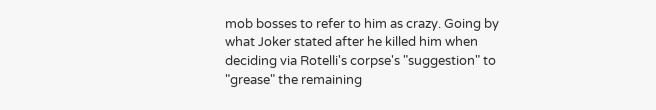mob bosses to refer to him as crazy. Going by what Joker stated after he killed him when deciding via Rotelli's corpse's "suggestion" to "grease" the remaining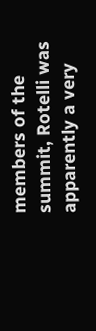members of the summit, Rotelli was apparently a very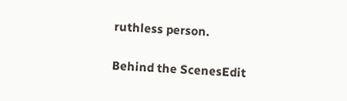ruthless person.

Behind the ScenesEdit